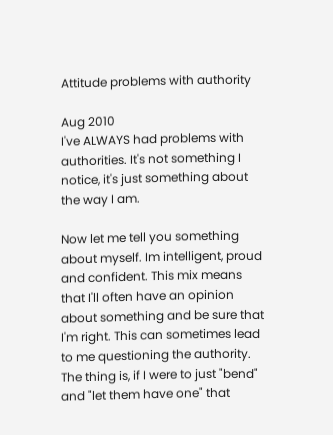Attitude problems with authority

Aug 2010
I've ALWAYS had problems with authorities. It's not something I notice, it's just something about the way I am.

Now let me tell you something about myself. Im intelligent, proud and confident. This mix means that I'll often have an opinion about something and be sure that I'm right. This can sometimes lead to me questioning the authority. The thing is, if I were to just "bend" and "let them have one" that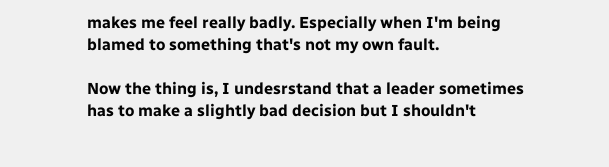makes me feel really badly. Especially when I'm being blamed to something that's not my own fault.

Now the thing is, I undesrstand that a leader sometimes has to make a slightly bad decision but I shouldn't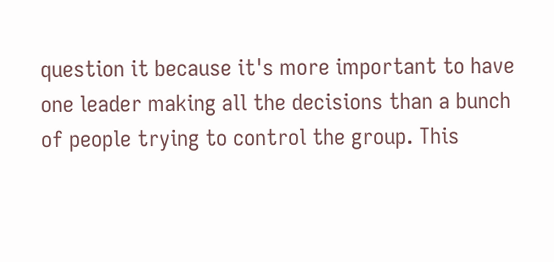question it because it's more important to have one leader making all the decisions than a bunch of people trying to control the group. This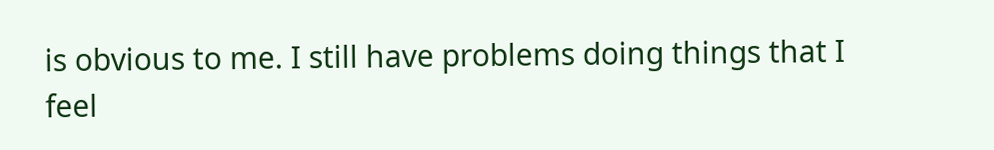is obvious to me. I still have problems doing things that I feel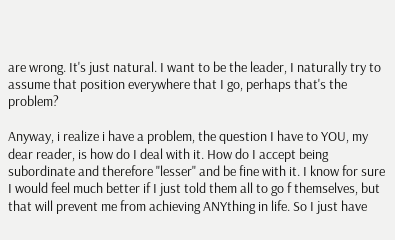are wrong. It's just natural. I want to be the leader, I naturally try to assume that position everywhere that I go, perhaps that's the problem?

Anyway, i realize i have a problem, the question I have to YOU, my dear reader, is how do I deal with it. How do I accept being subordinate and therefore "lesser" and be fine with it. I know for sure I would feel much better if I just told them all to go f themselves, but that will prevent me from achieving ANYthing in life. So I just have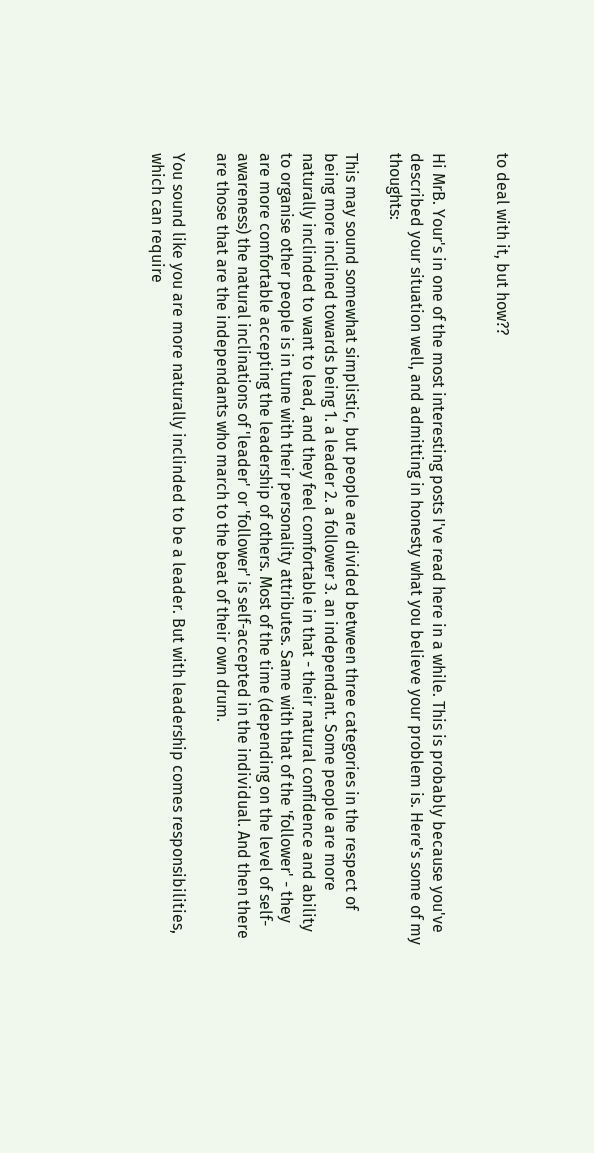to deal with it, but how??


Hi MrB. Your's in one of the most interesting posts I've read here in a while. This is probably because you've described your situation well, and admitting in honesty what you believe your problem is. Here's some of my thoughts:

This may sound somewhat simplistic, but people are divided between three categories in the respect of being more inclined towards being 1. a leader 2. a follower 3. an independant. Some people are more naturally inclinded to want to lead, and they feel comfortable in that - their natural confidence and ability to organise other people is in tune with their personality attributes. Same with that of the 'follower' - they are more comfortable accepting the leadership of others. Most of the time (depending on the level of self-awareness) the natural inclinations of 'leader' or 'follower' is self-accepted in the individual. And then there are those that are the independants who march to the beat of their own drum.

You sound like you are more naturally inclinded to be a leader. But with leadership comes responsibilities, which can require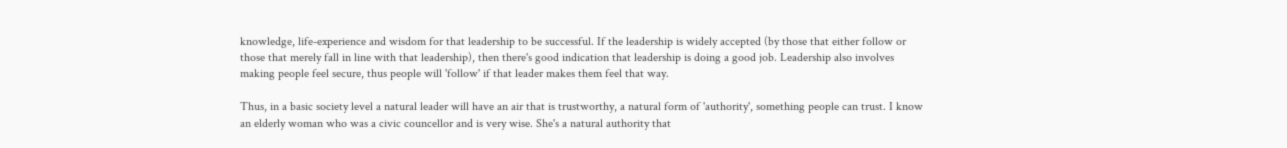knowledge, life-experience and wisdom for that leadership to be successful. If the leadership is widely accepted (by those that either follow or those that merely fall in line with that leadership), then there's good indication that leadership is doing a good job. Leadership also involves making people feel secure, thus people will 'follow' if that leader makes them feel that way.

Thus, in a basic society level a natural leader will have an air that is trustworthy, a natural form of 'authority', something people can trust. I know an elderly woman who was a civic councellor and is very wise. She's a natural authority that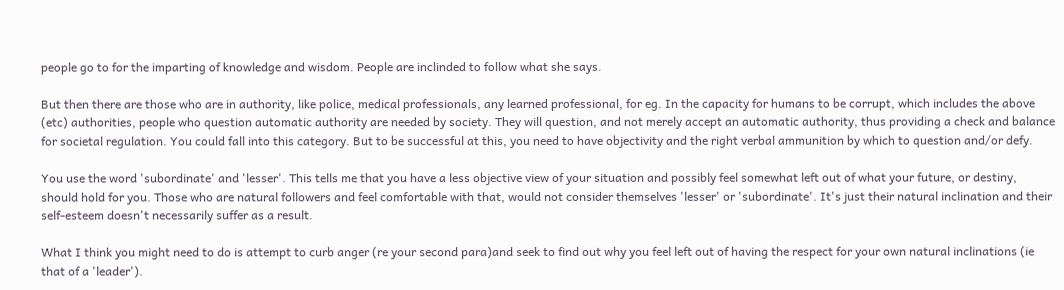people go to for the imparting of knowledge and wisdom. People are inclinded to follow what she says.

But then there are those who are in authority, like police, medical professionals, any learned professional, for eg. In the capacity for humans to be corrupt, which includes the above (etc) authorities, people who question automatic authority are needed by society. They will question, and not merely accept an automatic authority, thus providing a check and balance for societal regulation. You could fall into this category. But to be successful at this, you need to have objectivity and the right verbal ammunition by which to question and/or defy.

You use the word 'subordinate' and 'lesser'. This tells me that you have a less objective view of your situation and possibly feel somewhat left out of what your future, or destiny, should hold for you. Those who are natural followers and feel comfortable with that, would not consider themselves 'lesser' or 'subordinate'. It's just their natural inclination and their self-esteem doesn't necessarily suffer as a result.

What I think you might need to do is attempt to curb anger (re your second para)and seek to find out why you feel left out of having the respect for your own natural inclinations (ie that of a 'leader').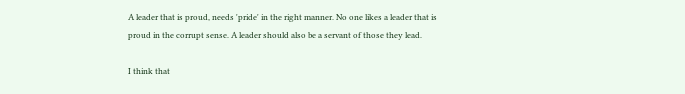A leader that is proud, needs 'pride' in the right manner. No one likes a leader that is proud in the corrupt sense. A leader should also be a servant of those they lead.

I think that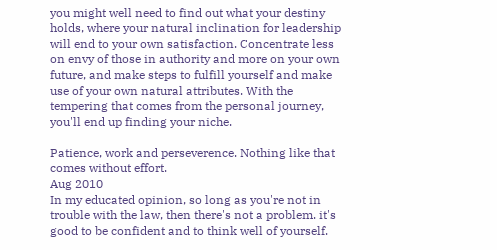you might well need to find out what your destiny holds, where your natural inclination for leadership will end to your own satisfaction. Concentrate less on envy of those in authority and more on your own future, and make steps to fulfill yourself and make use of your own natural attributes. With the tempering that comes from the personal journey, you'll end up finding your niche.

Patience, work and perseverence. Nothing like that comes without effort.
Aug 2010
In my educated opinion, so long as you're not in trouble with the law, then there's not a problem. it's good to be confident and to think well of yourself.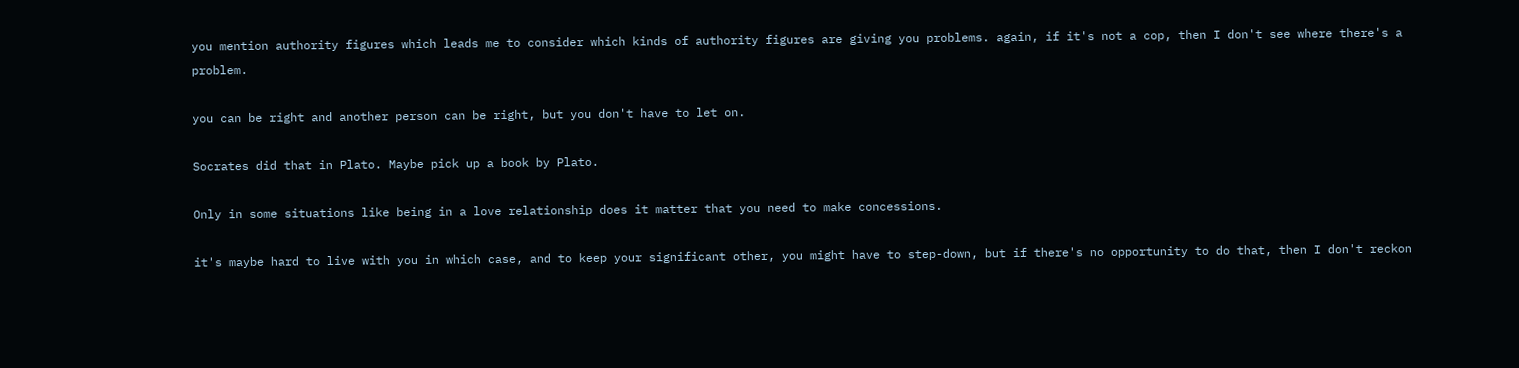you mention authority figures which leads me to consider which kinds of authority figures are giving you problems. again, if it's not a cop, then I don't see where there's a problem.

you can be right and another person can be right, but you don't have to let on.

Socrates did that in Plato. Maybe pick up a book by Plato.

Only in some situations like being in a love relationship does it matter that you need to make concessions.

it's maybe hard to live with you in which case, and to keep your significant other, you might have to step-down, but if there's no opportunity to do that, then I don't reckon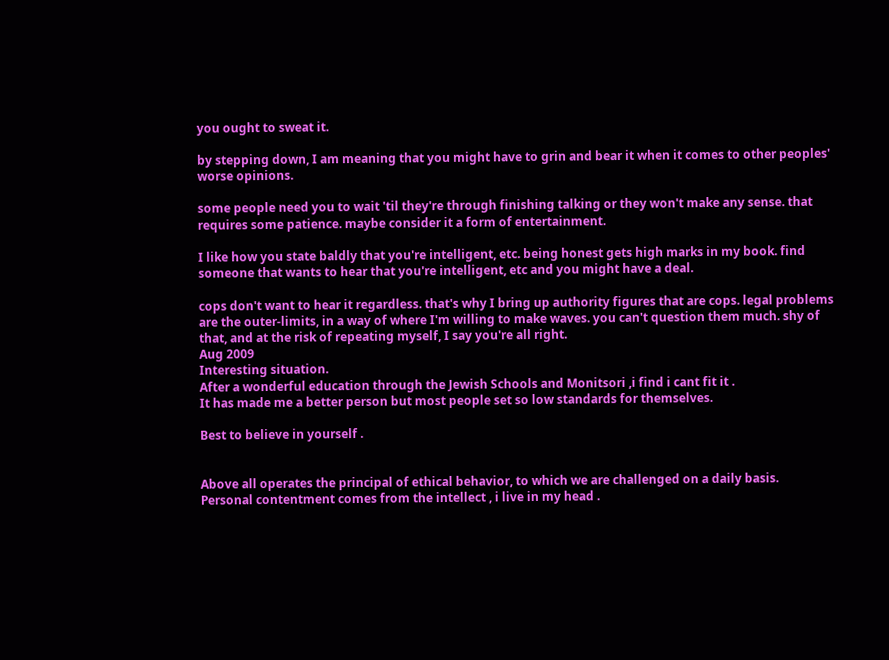you ought to sweat it.

by stepping down, I am meaning that you might have to grin and bear it when it comes to other peoples' worse opinions.

some people need you to wait 'til they're through finishing talking or they won't make any sense. that requires some patience. maybe consider it a form of entertainment.

I like how you state baldly that you're intelligent, etc. being honest gets high marks in my book. find someone that wants to hear that you're intelligent, etc and you might have a deal.

cops don't want to hear it regardless. that's why I bring up authority figures that are cops. legal problems are the outer-limits, in a way of where I'm willing to make waves. you can't question them much. shy of that, and at the risk of repeating myself, I say you're all right.
Aug 2009
Interesting situation.
After a wonderful education through the Jewish Schools and Monitsori ,i find i cant fit it .
It has made me a better person but most people set so low standards for themselves.

Best to believe in yourself .


Above all operates the principal of ethical behavior, to which we are challenged on a daily basis.
Personal contentment comes from the intellect , i live in my head .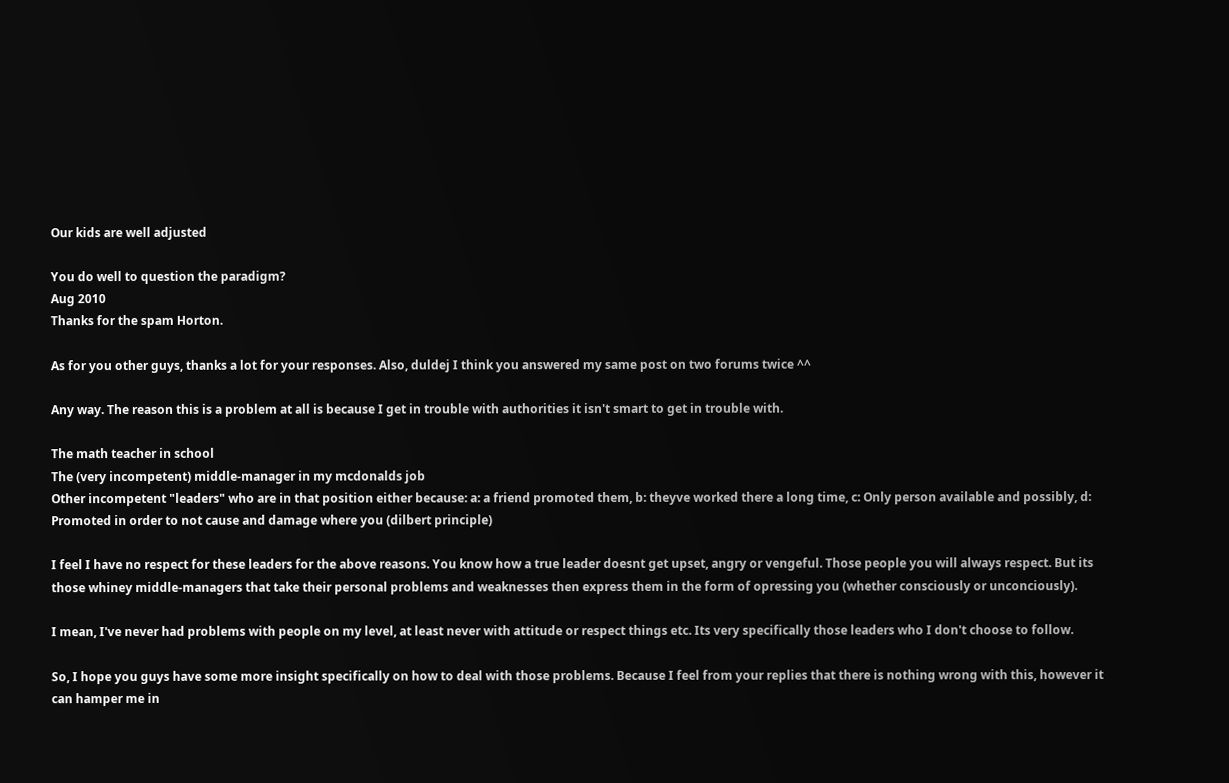Our kids are well adjusted

You do well to question the paradigm?
Aug 2010
Thanks for the spam Horton.

As for you other guys, thanks a lot for your responses. Also, duldej I think you answered my same post on two forums twice ^^

Any way. The reason this is a problem at all is because I get in trouble with authorities it isn't smart to get in trouble with.

The math teacher in school
The (very incompetent) middle-manager in my mcdonalds job
Other incompetent "leaders" who are in that position either because: a: a friend promoted them, b: theyve worked there a long time, c: Only person available and possibly, d: Promoted in order to not cause and damage where you (dilbert principle)

I feel I have no respect for these leaders for the above reasons. You know how a true leader doesnt get upset, angry or vengeful. Those people you will always respect. But its those whiney middle-managers that take their personal problems and weaknesses then express them in the form of opressing you (whether consciously or unconciously).

I mean, I've never had problems with people on my level, at least never with attitude or respect things etc. Its very specifically those leaders who I don't choose to follow.

So, I hope you guys have some more insight specifically on how to deal with those problems. Because I feel from your replies that there is nothing wrong with this, however it can hamper me in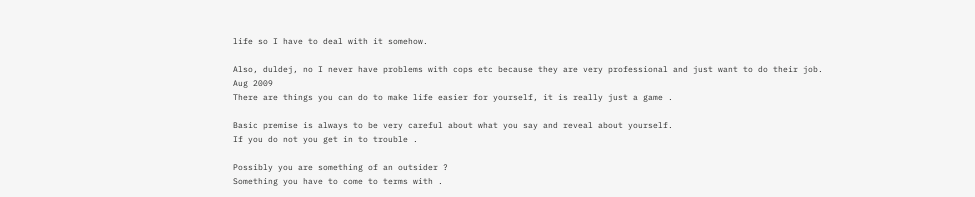life so I have to deal with it somehow.

Also, duldej, no I never have problems with cops etc because they are very professional and just want to do their job.
Aug 2009
There are things you can do to make life easier for yourself, it is really just a game .

Basic premise is always to be very careful about what you say and reveal about yourself.
If you do not you get in to trouble .

Possibly you are something of an outsider ?
Something you have to come to terms with .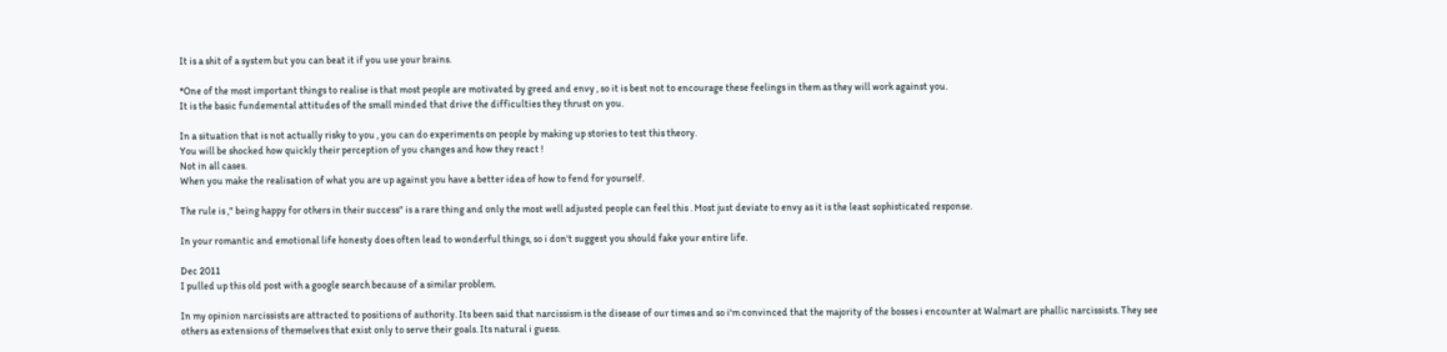It is a shit of a system but you can beat it if you use your brains.

*One of the most important things to realise is that most people are motivated by greed and envy , so it is best not to encourage these feelings in them as they will work against you.
It is the basic fundemental attitudes of the small minded that drive the difficulties they thrust on you.

In a situation that is not actually risky to you , you can do experiments on people by making up stories to test this theory.
You will be shocked how quickly their perception of you changes and how they react !
Not in all cases.
When you make the realisation of what you are up against you have a better idea of how to fend for yourself.

The rule is ," being happy for others in their success" is a rare thing and only the most well adjusted people can feel this . Most just deviate to envy as it is the least sophisticated response.

In your romantic and emotional life honesty does often lead to wonderful things, so i don't suggest you should fake your entire life.

Dec 2011
I pulled up this old post with a google search because of a similar problem.

In my opinion narcissists are attracted to positions of authority. Its been said that narcissism is the disease of our times and so i'm convinced that the majority of the bosses i encounter at Walmart are phallic narcissists. They see others as extensions of themselves that exist only to serve their goals. Its natural i guess.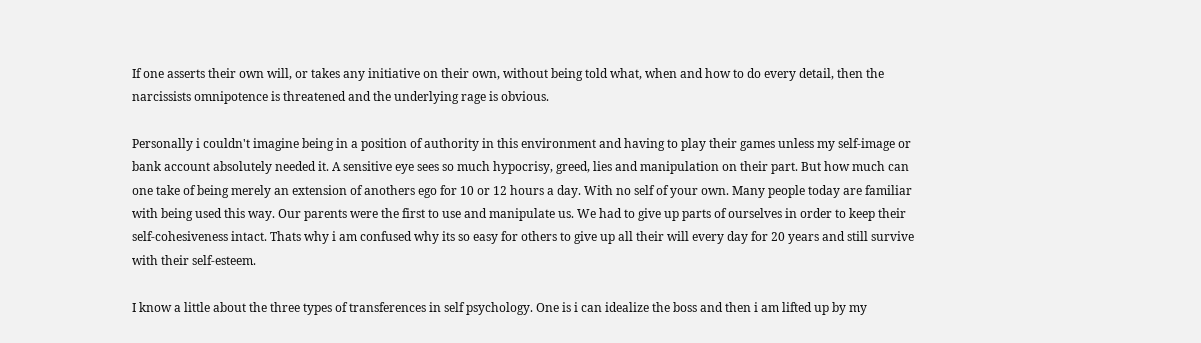If one asserts their own will, or takes any initiative on their own, without being told what, when and how to do every detail, then the narcissists omnipotence is threatened and the underlying rage is obvious.

Personally i couldn't imagine being in a position of authority in this environment and having to play their games unless my self-image or bank account absolutely needed it. A sensitive eye sees so much hypocrisy, greed, lies and manipulation on their part. But how much can one take of being merely an extension of anothers ego for 10 or 12 hours a day. With no self of your own. Many people today are familiar with being used this way. Our parents were the first to use and manipulate us. We had to give up parts of ourselves in order to keep their self-cohesiveness intact. Thats why i am confused why its so easy for others to give up all their will every day for 20 years and still survive with their self-esteem.

I know a little about the three types of transferences in self psychology. One is i can idealize the boss and then i am lifted up by my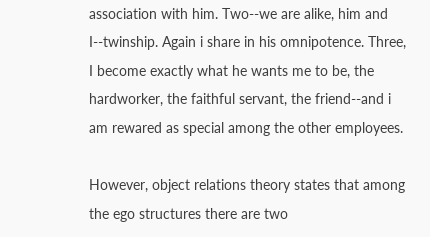association with him. Two--we are alike, him and I--twinship. Again i share in his omnipotence. Three, I become exactly what he wants me to be, the hardworker, the faithful servant, the friend--and i am rewared as special among the other employees.

However, object relations theory states that among the ego structures there are two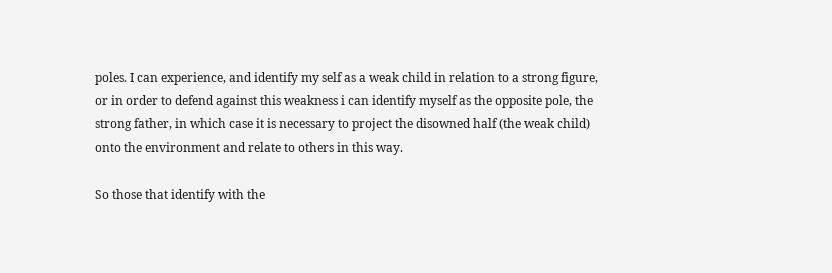poles. I can experience, and identify my self as a weak child in relation to a strong figure, or in order to defend against this weakness i can identify myself as the opposite pole, the strong father, in which case it is necessary to project the disowned half (the weak child) onto the environment and relate to others in this way.

So those that identify with the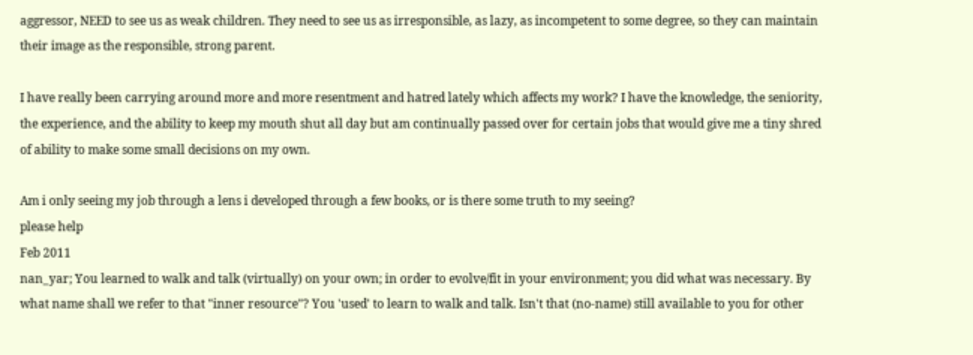aggressor, NEED to see us as weak children. They need to see us as irresponsible, as lazy, as incompetent to some degree, so they can maintain their image as the responsible, strong parent.

I have really been carrying around more and more resentment and hatred lately which affects my work? I have the knowledge, the seniority, the experience, and the ability to keep my mouth shut all day but am continually passed over for certain jobs that would give me a tiny shred of ability to make some small decisions on my own.

Am i only seeing my job through a lens i developed through a few books, or is there some truth to my seeing?
please help
Feb 2011
nan_yar; You learned to walk and talk (virtually) on your own; in order to evolve/fit in your environment; you did what was necessary. By what name shall we refer to that "inner resource"? You 'used' to learn to walk and talk. Isn't that (no-name) still available to you for other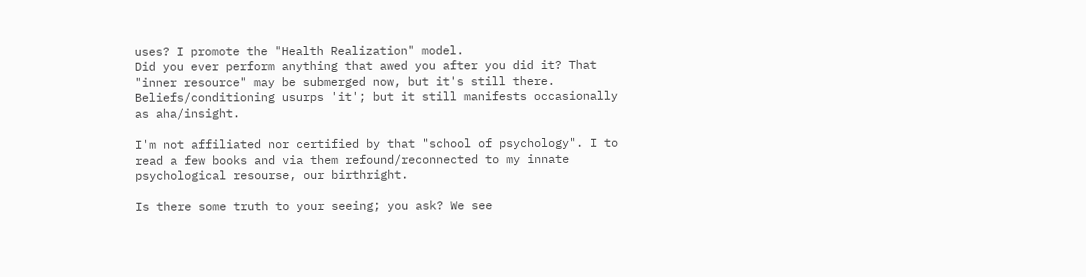uses? I promote the "Health Realization" model.
Did you ever perform anything that awed you after you did it? That "inner resource" may be submerged now, but it's still there. Beliefs/conditioning usurps 'it'; but it still manifests occasionally as aha/insight.

I'm not affiliated nor certified by that "school of psychology". I to read a few books and via them refound/reconnected to my innate psychological resourse, our birthright.

Is there some truth to your seeing; you ask? We see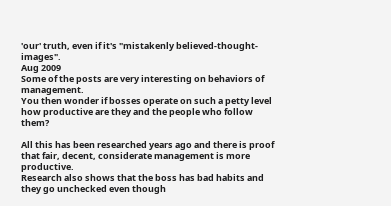'our' truth, even if it's "mistakenly believed-thought-images".
Aug 2009
Some of the posts are very interesting on behaviors of management.
You then wonder if bosses operate on such a petty level how productive are they and the people who follow them?

All this has been researched years ago and there is proof that fair, decent, considerate management is more productive.
Research also shows that the boss has bad habits and they go unchecked even though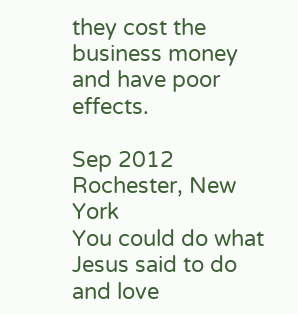they cost the business money and have poor effects.

Sep 2012
Rochester, New York
You could do what Jesus said to do and love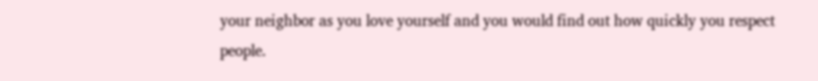your neighbor as you love yourself and you would find out how quickly you respect people.